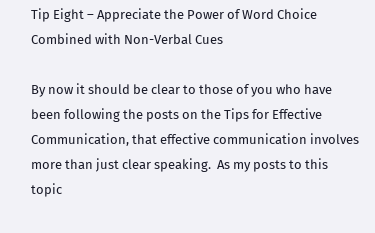Tip Eight – Appreciate the Power of Word Choice Combined with Non-Verbal Cues

By now it should be clear to those of you who have been following the posts on the Tips for Effective Communication, that effective communication involves more than just clear speaking.  As my posts to this topic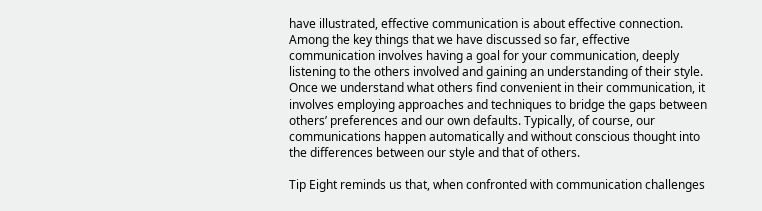have illustrated, effective communication is about effective connection.  Among the key things that we have discussed so far, effective communication involves having a goal for your communication, deeply listening to the others involved and gaining an understanding of their style. Once we understand what others find convenient in their communication, it involves employing approaches and techniques to bridge the gaps between others’ preferences and our own defaults. Typically, of course, our communications happen automatically and without conscious thought into the differences between our style and that of others.

Tip Eight reminds us that, when confronted with communication challenges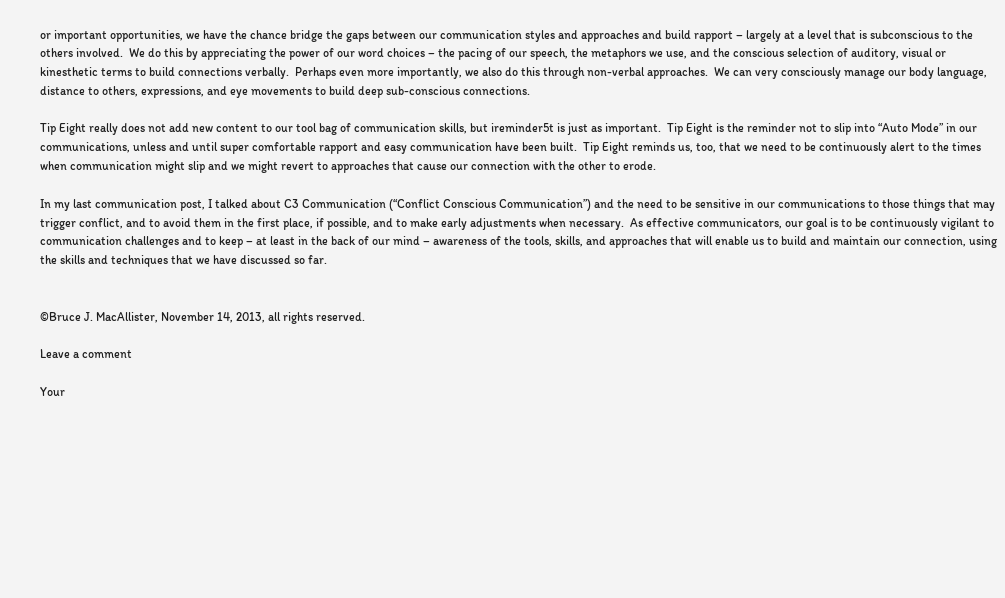or important opportunities, we have the chance bridge the gaps between our communication styles and approaches and build rapport – largely at a level that is subconscious to the others involved.  We do this by appreciating the power of our word choices – the pacing of our speech, the metaphors we use, and the conscious selection of auditory, visual or kinesthetic terms to build connections verbally.  Perhaps even more importantly, we also do this through non-verbal approaches.  We can very consciously manage our body language, distance to others, expressions, and eye movements to build deep sub-conscious connections.

Tip Eight really does not add new content to our tool bag of communication skills, but ireminder5t is just as important.  Tip Eight is the reminder not to slip into “Auto Mode” in our communications, unless and until super comfortable rapport and easy communication have been built.  Tip Eight reminds us, too, that we need to be continuously alert to the times when communication might slip and we might revert to approaches that cause our connection with the other to erode.

In my last communication post, I talked about C3 Communication (“Conflict Conscious Communication”) and the need to be sensitive in our communications to those things that may trigger conflict, and to avoid them in the first place, if possible, and to make early adjustments when necessary.  As effective communicators, our goal is to be continuously vigilant to communication challenges and to keep – at least in the back of our mind – awareness of the tools, skills, and approaches that will enable us to build and maintain our connection, using the skills and techniques that we have discussed so far.


©Bruce J. MacAllister, November 14, 2013, all rights reserved.

Leave a comment

Your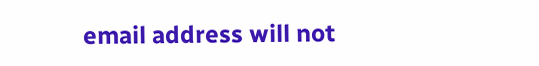email address will not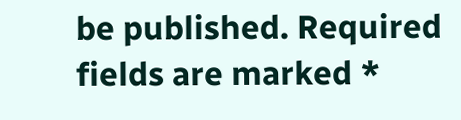be published. Required fields are marked *